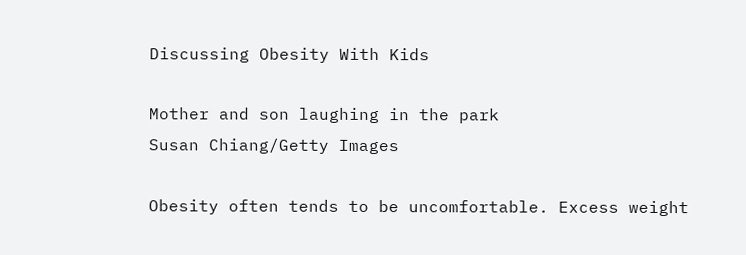Discussing Obesity With Kids

Mother and son laughing in the park
Susan Chiang/Getty Images

Obesity often tends to be uncomfortable. Excess weight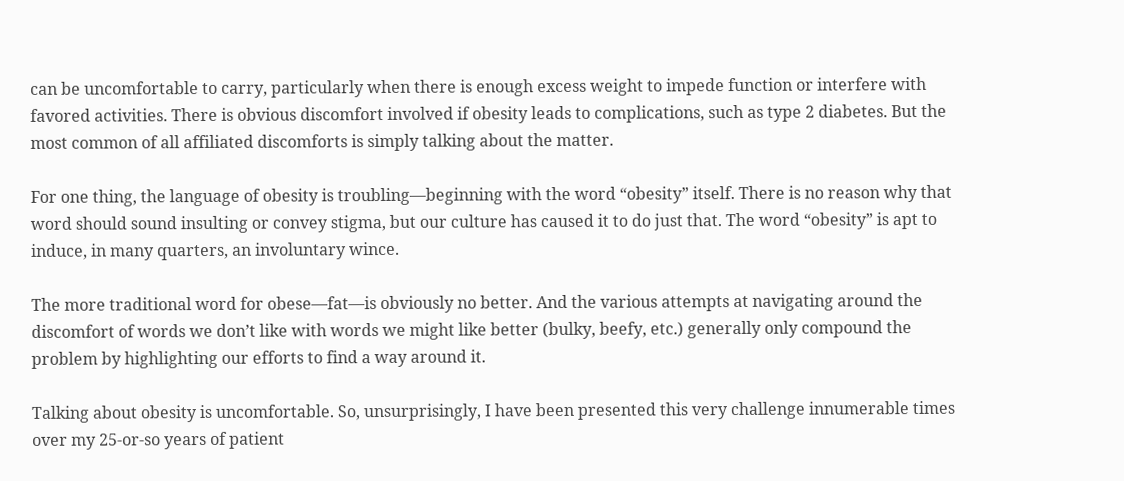can be uncomfortable to carry, particularly when there is enough excess weight to impede function or interfere with favored activities. There is obvious discomfort involved if obesity leads to complications, such as type 2 diabetes. But the most common of all affiliated discomforts is simply talking about the matter.

For one thing, the language of obesity is troubling—beginning with the word “obesity” itself. There is no reason why that word should sound insulting or convey stigma, but our culture has caused it to do just that. The word “obesity” is apt to induce, in many quarters, an involuntary wince.

The more traditional word for obese—fat—is obviously no better. And the various attempts at navigating around the discomfort of words we don’t like with words we might like better (bulky, beefy, etc.) generally only compound the problem by highlighting our efforts to find a way around it.

Talking about obesity is uncomfortable. So, unsurprisingly, I have been presented this very challenge innumerable times over my 25-or-so years of patient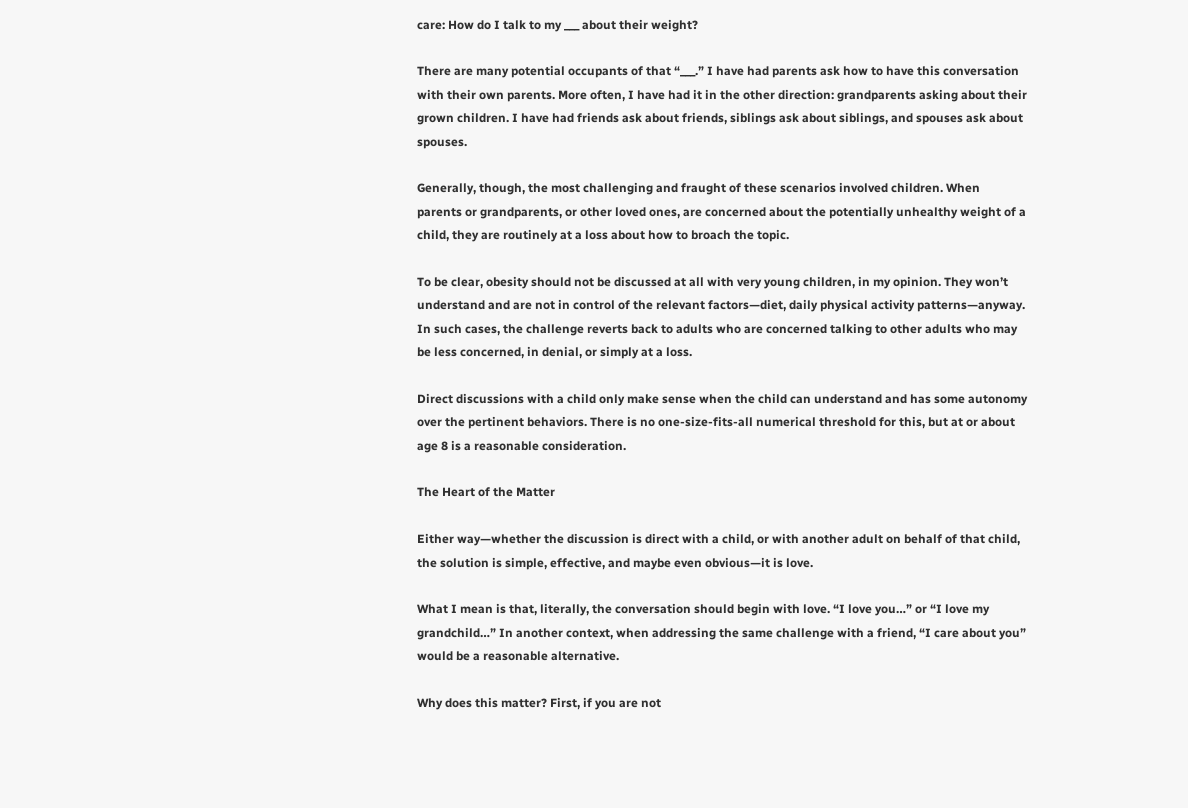care: How do I talk to my ___ about their weight?

There are many potential occupants of that “___.” I have had parents ask how to have this conversation with their own parents. More often, I have had it in the other direction: grandparents asking about their grown children. I have had friends ask about friends, siblings ask about siblings, and spouses ask about spouses.

Generally, though, the most challenging and fraught of these scenarios involved children. When parents or grandparents, or other loved ones, are concerned about the potentially unhealthy weight of a child, they are routinely at a loss about how to broach the topic.

To be clear, obesity should not be discussed at all with very young children, in my opinion. They won’t understand and are not in control of the relevant factors—diet, daily physical activity patterns—anyway. In such cases, the challenge reverts back to adults who are concerned talking to other adults who may be less concerned, in denial, or simply at a loss.

Direct discussions with a child only make sense when the child can understand and has some autonomy over the pertinent behaviors. There is no one-size-fits-all numerical threshold for this, but at or about age 8 is a reasonable consideration.

The Heart of the Matter

Either way—whether the discussion is direct with a child, or with another adult on behalf of that child, the solution is simple, effective, and maybe even obvious—it is love.

What I mean is that, literally, the conversation should begin with love. “I love you…” or “I love my grandchild…” In another context, when addressing the same challenge with a friend, “I care about you” would be a reasonable alternative.

Why does this matter? First, if you are not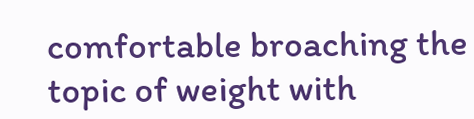comfortable broaching the topic of weight with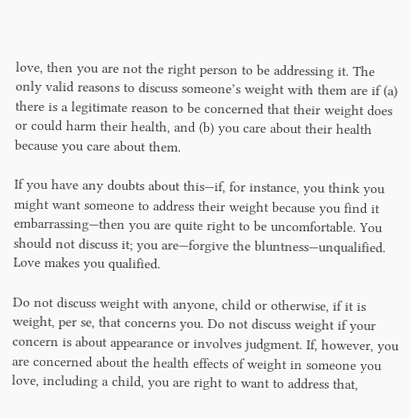love, then you are not the right person to be addressing it. The only valid reasons to discuss someone’s weight with them are if (a) there is a legitimate reason to be concerned that their weight does or could harm their health, and (b) you care about their health because you care about them.

If you have any doubts about this—if, for instance, you think you might want someone to address their weight because you find it embarrassing—then you are quite right to be uncomfortable. You should not discuss it; you are—forgive the bluntness—unqualified. Love makes you qualified.

Do not discuss weight with anyone, child or otherwise, if it is weight, per se, that concerns you. Do not discuss weight if your concern is about appearance or involves judgment. If, however, you are concerned about the health effects of weight in someone you love, including a child, you are right to want to address that,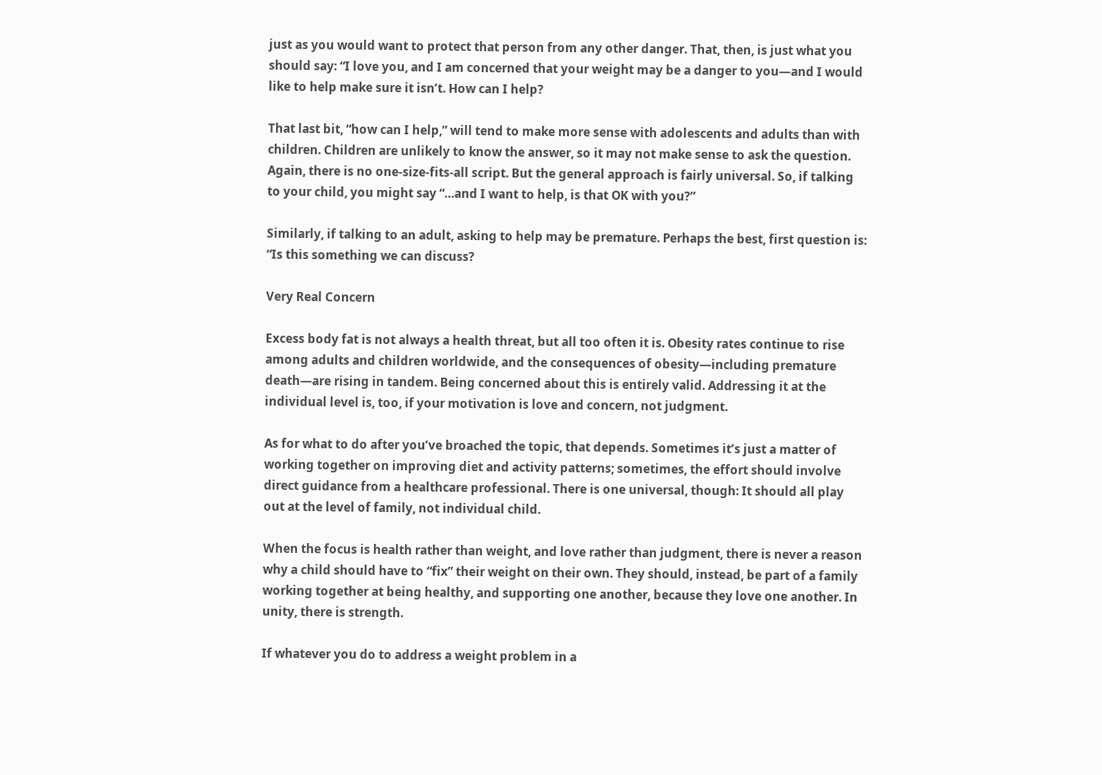just as you would want to protect that person from any other danger. That, then, is just what you should say: “I love you, and I am concerned that your weight may be a danger to you—and I would like to help make sure it isn’t. How can I help?

That last bit, “how can I help,” will tend to make more sense with adolescents and adults than with children. Children are unlikely to know the answer, so it may not make sense to ask the question. Again, there is no one-size-fits-all script. But the general approach is fairly universal. So, if talking to your child, you might say “…and I want to help, is that OK with you?”

Similarly, if talking to an adult, asking to help may be premature. Perhaps the best, first question is: “Is this something we can discuss?

Very Real Concern

Excess body fat is not always a health threat, but all too often it is. Obesity rates continue to rise among adults and children worldwide, and the consequences of obesity—including premature death—are rising in tandem. Being concerned about this is entirely valid. Addressing it at the individual level is, too, if your motivation is love and concern, not judgment.

As for what to do after you’ve broached the topic, that depends. Sometimes it’s just a matter of working together on improving diet and activity patterns; sometimes, the effort should involve direct guidance from a healthcare professional. There is one universal, though: It should all play out at the level of family, not individual child.

When the focus is health rather than weight, and love rather than judgment, there is never a reason why a child should have to “fix” their weight on their own. They should, instead, be part of a family working together at being healthy, and supporting one another, because they love one another. In unity, there is strength.

If whatever you do to address a weight problem in a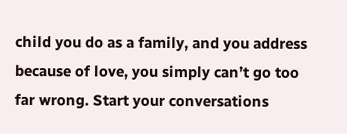child you do as a family, and you address because of love, you simply can’t go too far wrong. Start your conversations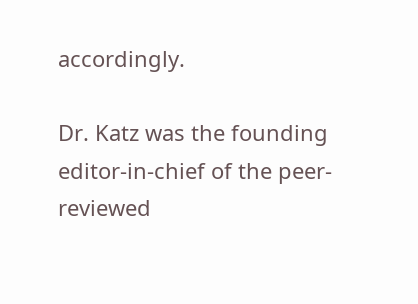accordingly.

Dr. Katz was the founding editor-in-chief of the peer-reviewed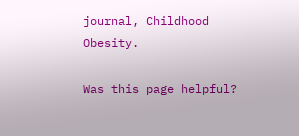journal, Childhood Obesity.

Was this page helpful?